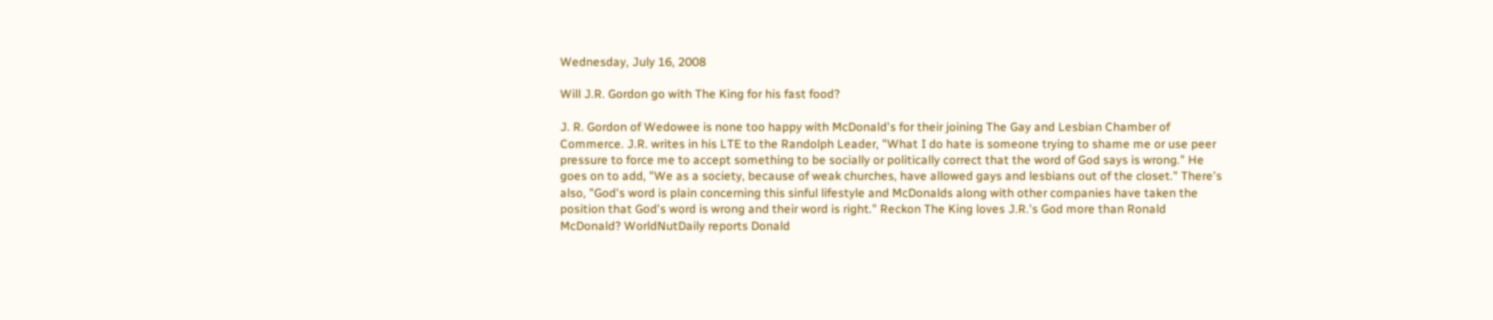Wednesday, July 16, 2008

Will J.R. Gordon go with The King for his fast food?

J. R. Gordon of Wedowee is none too happy with McDonald's for their joining The Gay and Lesbian Chamber of Commerce. J.R. writes in his LTE to the Randolph Leader, "What I do hate is someone trying to shame me or use peer pressure to force me to accept something to be socially or politically correct that the word of God says is wrong." He goes on to add, "We as a society, because of weak churches, have allowed gays and lesbians out of the closet." There's also, "God's word is plain concerning this sinful lifestyle and McDonalds along with other companies have taken the position that God's word is wrong and their word is right." Reckon The King loves J.R.'s God more than Ronald McDonald? WorldNutDaily reports Donald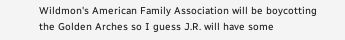Wildmon's American Family Association will be boycotting the Golden Arches so I guess J.R. will have some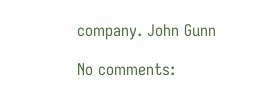company. John Gunn

No comments: